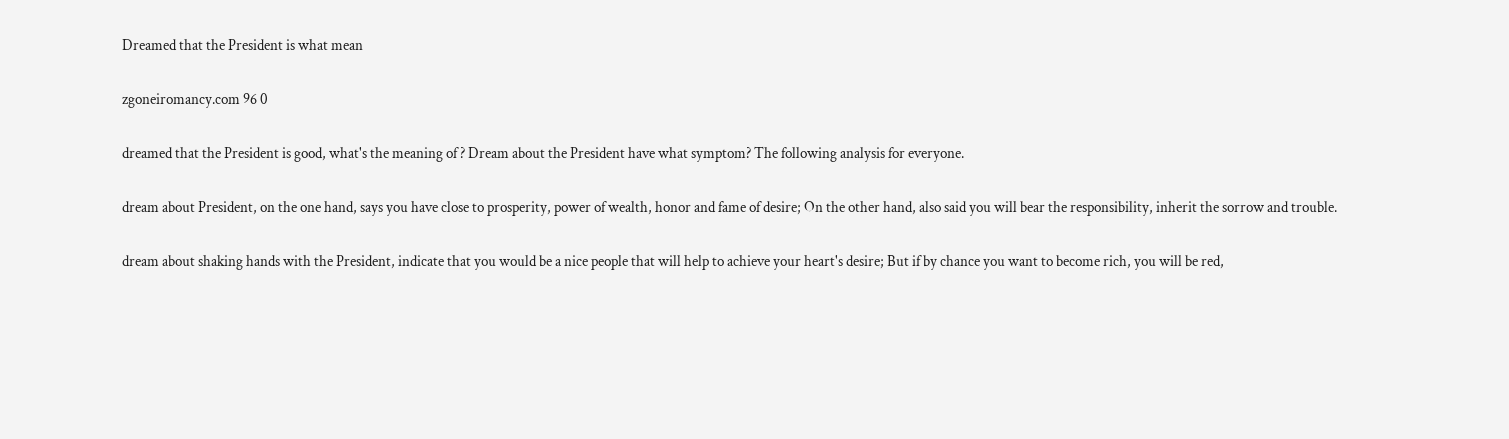Dreamed that the President is what mean

zgoneiromancy.com 96 0

dreamed that the President is good, what's the meaning of ? Dream about the President have what symptom? The following analysis for everyone.

dream about President, on the one hand, says you have close to prosperity, power of wealth, honor and fame of desire; On the other hand, also said you will bear the responsibility, inherit the sorrow and trouble.

dream about shaking hands with the President, indicate that you would be a nice people that will help to achieve your heart's desire; But if by chance you want to become rich, you will be red,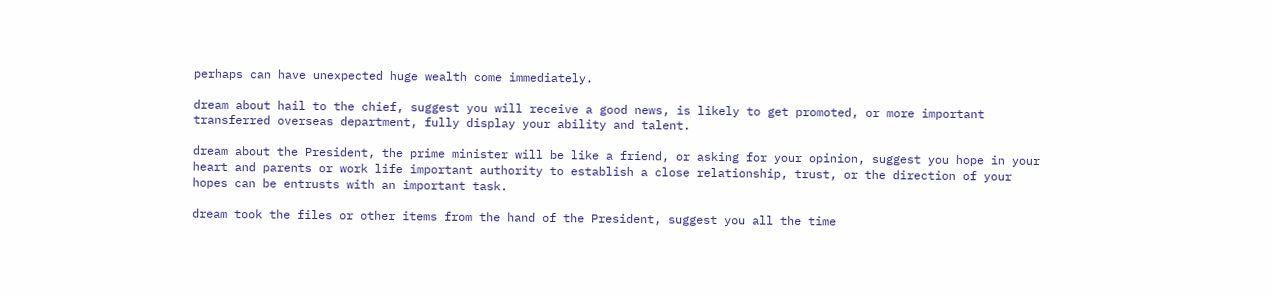perhaps can have unexpected huge wealth come immediately.

dream about hail to the chief, suggest you will receive a good news, is likely to get promoted, or more important transferred overseas department, fully display your ability and talent.

dream about the President, the prime minister will be like a friend, or asking for your opinion, suggest you hope in your heart and parents or work life important authority to establish a close relationship, trust, or the direction of your hopes can be entrusts with an important task.

dream took the files or other items from the hand of the President, suggest you all the time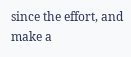since the effort, and make a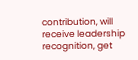contribution, will receive leadership recognition, get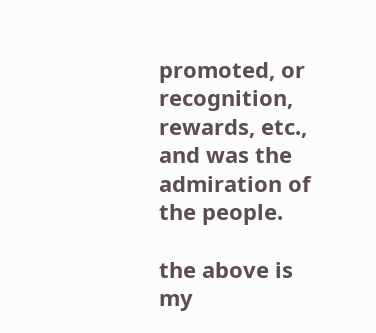promoted, or recognition, rewards, etc., and was the admiration of the people.

the above is my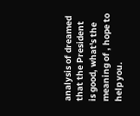analysis of dreamed that the President is good, what's the meaning of , hope to help you.